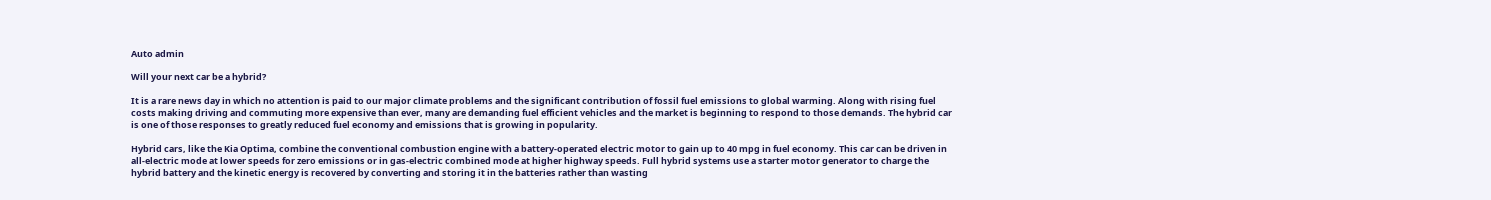Auto admin

Will your next car be a hybrid?

It is a rare news day in which no attention is paid to our major climate problems and the significant contribution of fossil fuel emissions to global warming. Along with rising fuel costs making driving and commuting more expensive than ever, many are demanding fuel efficient vehicles and the market is beginning to respond to those demands. The hybrid car is one of those responses to greatly reduced fuel economy and emissions that is growing in popularity.

Hybrid cars, like the Kia Optima, combine the conventional combustion engine with a battery-operated electric motor to gain up to 40 mpg in fuel economy. This car can be driven in all-electric mode at lower speeds for zero emissions or in gas-electric combined mode at higher highway speeds. Full hybrid systems use a starter motor generator to charge the hybrid battery and the kinetic energy is recovered by converting and storing it in the batteries rather than wasting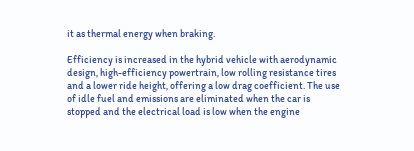it as thermal energy when braking.

Efficiency is increased in the hybrid vehicle with aerodynamic design, high-efficiency powertrain, low rolling resistance tires and a lower ride height, offering a low drag coefficient. The use of idle fuel and emissions are eliminated when the car is stopped and the electrical load is low when the engine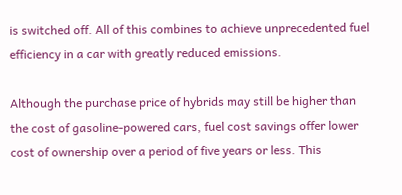is switched off. All of this combines to achieve unprecedented fuel efficiency in a car with greatly reduced emissions.

Although the purchase price of hybrids may still be higher than the cost of gasoline-powered cars, fuel cost savings offer lower cost of ownership over a period of five years or less. This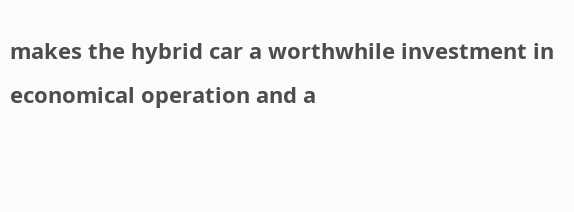makes the hybrid car a worthwhile investment in economical operation and a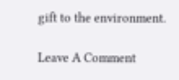gift to the environment.

Leave A Comment